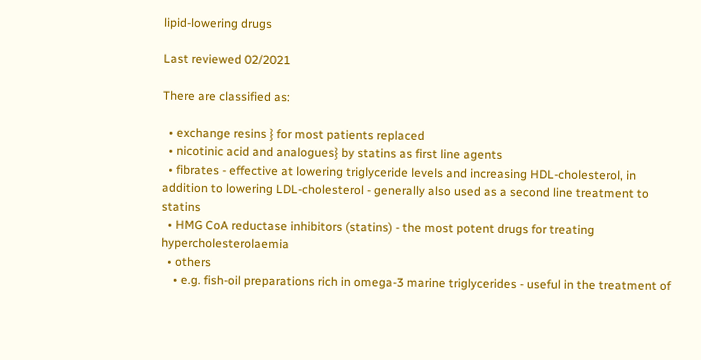lipid-lowering drugs

Last reviewed 02/2021

There are classified as:

  • exchange resins } for most patients replaced
  • nicotinic acid and analogues} by statins as first line agents
  • fibrates - effective at lowering triglyceride levels and increasing HDL-cholesterol, in addition to lowering LDL-cholesterol - generally also used as a second line treatment to statins
  • HMG CoA reductase inhibitors (statins) - the most potent drugs for treating hypercholesterolaemia
  • others
    • e.g. fish-oil preparations rich in omega-3 marine triglycerides - useful in the treatment of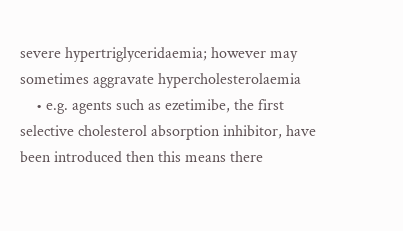severe hypertriglyceridaemia; however may sometimes aggravate hypercholesterolaemia
    • e.g. agents such as ezetimibe, the first selective cholesterol absorption inhibitor, have been introduced then this means there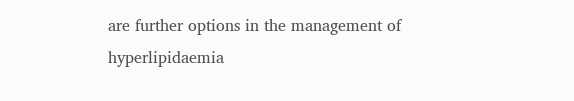are further options in the management of hyperlipidaemia